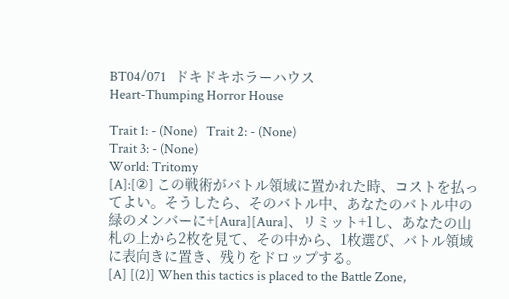BT04/071   ドキドキホラーハウス
Heart-Thumping Horror House

Trait 1: - (None)   Trait 2: - (None)
Trait 3: - (None)
World: Tritomy
[A]:[②] この戦術がバトル領域に置かれた時、コストを払ってよい。そうしたら、そのバトル中、あなたのバトル中の緑のメンバーに+[Aura][Aura]、リミット+1し、あなたの山札の上から2枚を見て、その中から、1枚選び、バトル領域に表向きに置き、残りをドロップする。
[A] [(2)] When this tactics is placed to the Battle Zone,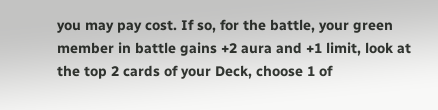you may pay cost. If so, for the battle, your green member in battle gains +2 aura and +1 limit, look at the top 2 cards of your Deck, choose 1 of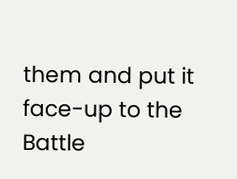them and put it face-up to the Battle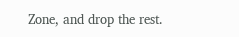Zone, and drop the rest.